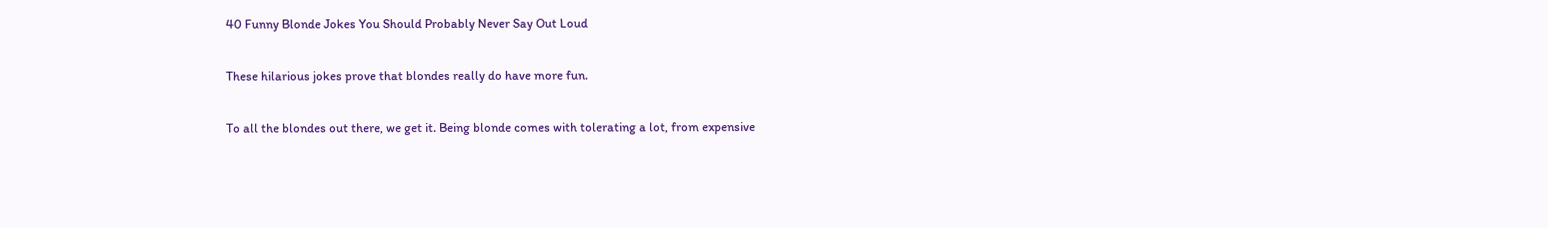40 Funny Blonde Jokes You Should Probably Never Say Out Loud

These hilarious jokes prove that blondes really do have more fun.

To all the blondes out there, we get it. Being blonde comes with tolerating a lot, from expensive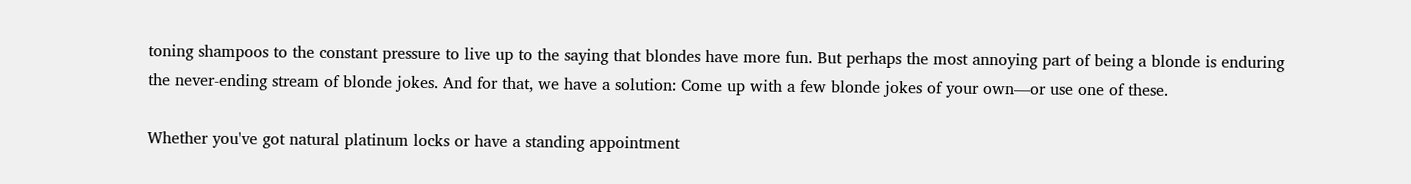toning shampoos to the constant pressure to live up to the saying that blondes have more fun. But perhaps the most annoying part of being a blonde is enduring the never-ending stream of blonde jokes. And for that, we have a solution: Come up with a few blonde jokes of your own—or use one of these.

Whether you've got natural platinum locks or have a standing appointment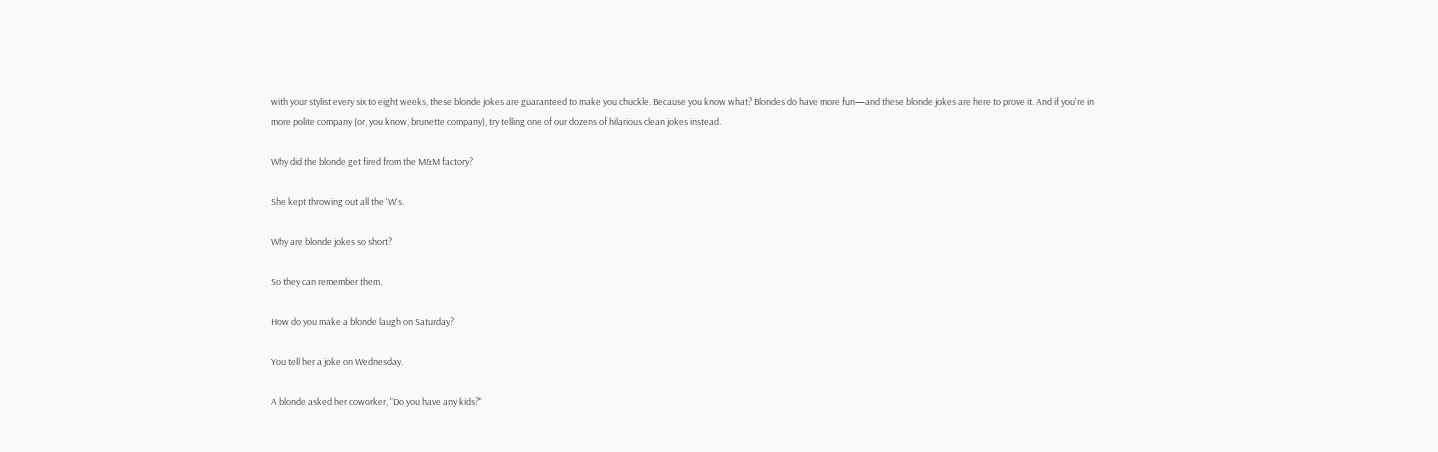with your stylist every six to eight weeks, these blonde jokes are guaranteed to make you chuckle. Because you know what? Blondes do have more fun—and these blonde jokes are here to prove it. And if you're in more polite company (or, you know, brunette company), try telling one of our dozens of hilarious clean jokes instead.

Why did the blonde get fired from the M&M factory?

She kept throwing out all the 'W's.

Why are blonde jokes so short?

So they can remember them.

How do you make a blonde laugh on Saturday?

You tell her a joke on Wednesday.

A blonde asked her coworker, "Do you have any kids?"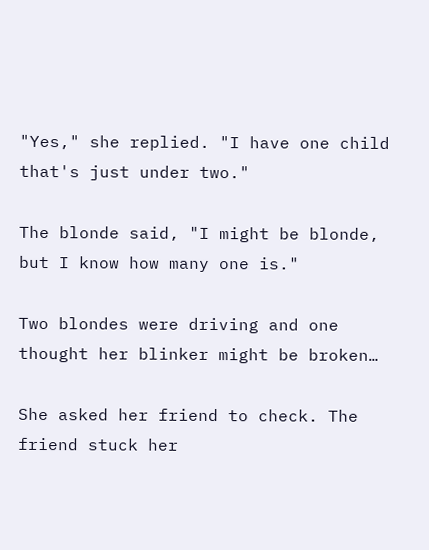"Yes," she replied. "I have one child that's just under two."

The blonde said, "I might be blonde, but I know how many one is."

Two blondes were driving and one thought her blinker might be broken…

She asked her friend to check. The friend stuck her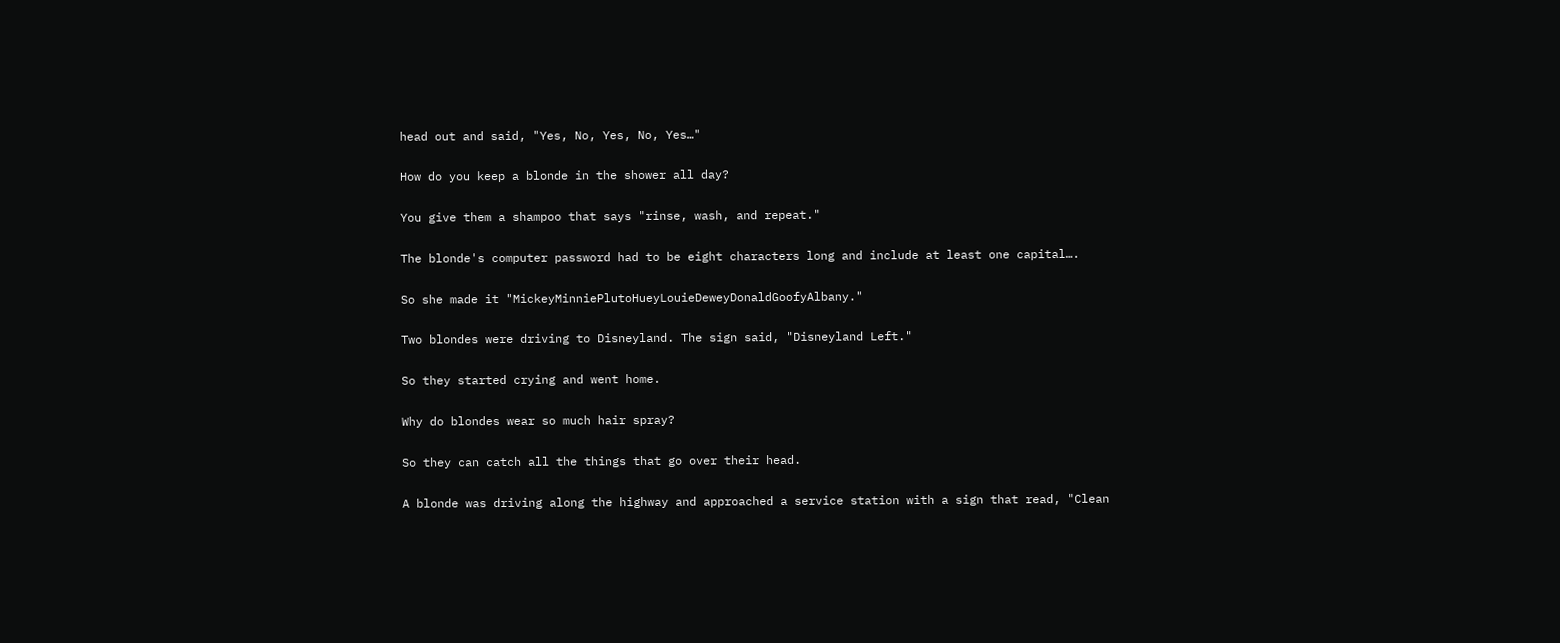head out and said, "Yes, No, Yes, No, Yes…"

How do you keep a blonde in the shower all day?

You give them a shampoo that says "rinse, wash, and repeat."

The blonde's computer password had to be eight characters long and include at least one capital….

So she made it "MickeyMinniePlutoHueyLouieDeweyDonaldGoofyAlbany."

Two blondes were driving to Disneyland. The sign said, "Disneyland Left."

So they started crying and went home.

Why do blondes wear so much hair spray?

So they can catch all the things that go over their head.

A blonde was driving along the highway and approached a service station with a sign that read, "Clean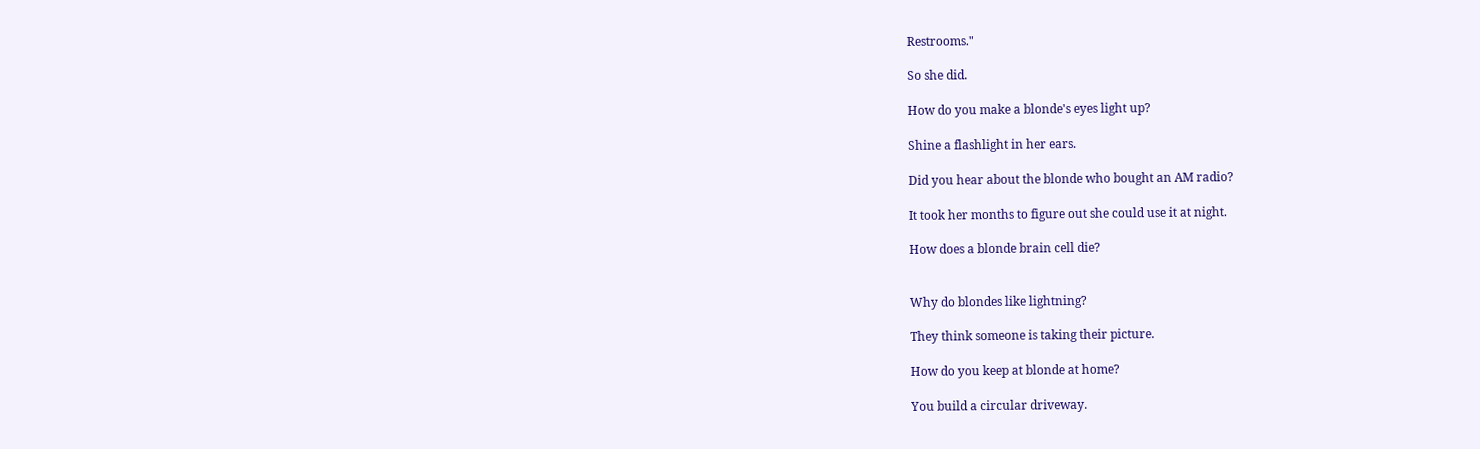Restrooms."

So she did.

How do you make a blonde's eyes light up?

Shine a flashlight in her ears.

Did you hear about the blonde who bought an AM radio?

It took her months to figure out she could use it at night.

How does a blonde brain cell die?


Why do blondes like lightning?

They think someone is taking their picture.

How do you keep at blonde at home?

You build a circular driveway.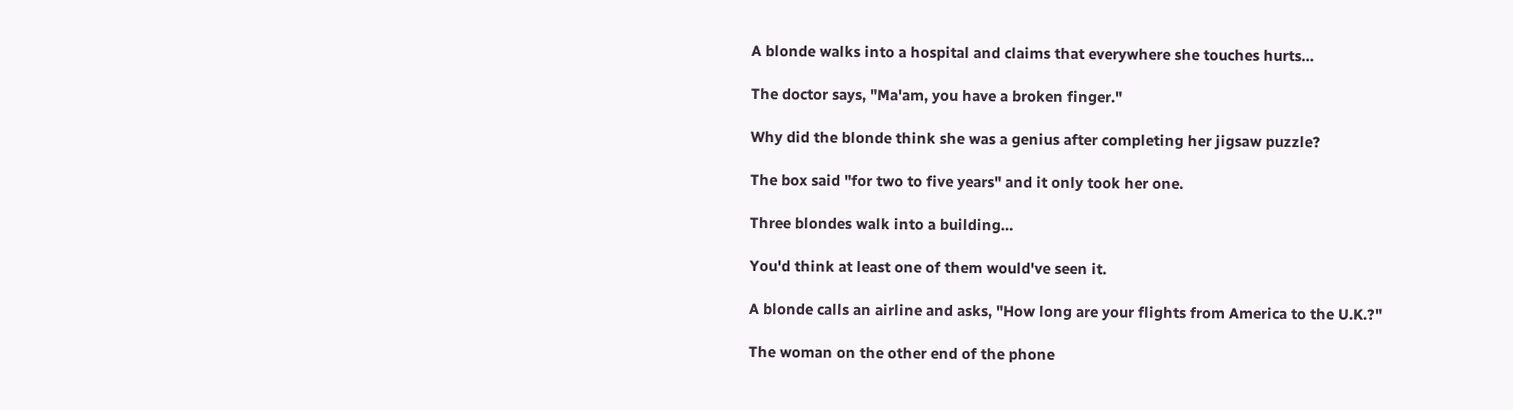A blonde walks into a hospital and claims that everywhere she touches hurts…

The doctor says, "Ma'am, you have a broken finger."

Why did the blonde think she was a genius after completing her jigsaw puzzle?

The box said "for two to five years" and it only took her one.

Three blondes walk into a building…

You'd think at least one of them would've seen it.

A blonde calls an airline and asks, "How long are your flights from America to the U.K.?"

The woman on the other end of the phone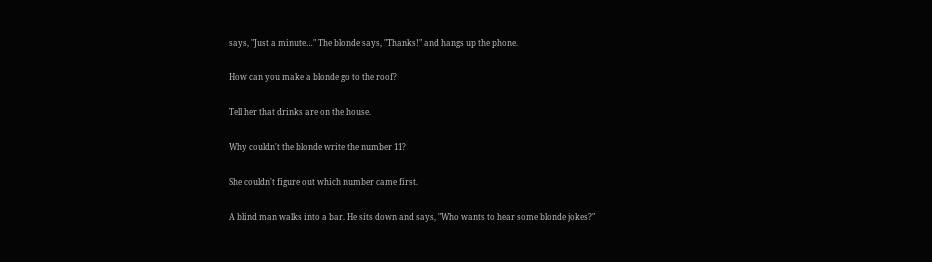says, "Just a minute…" The blonde says, "Thanks!" and hangs up the phone.

How can you make a blonde go to the roof?

Tell her that drinks are on the house.

Why couldn't the blonde write the number 11?

She couldn't figure out which number came first.

A blind man walks into a bar. He sits down and says, "Who wants to hear some blonde jokes?"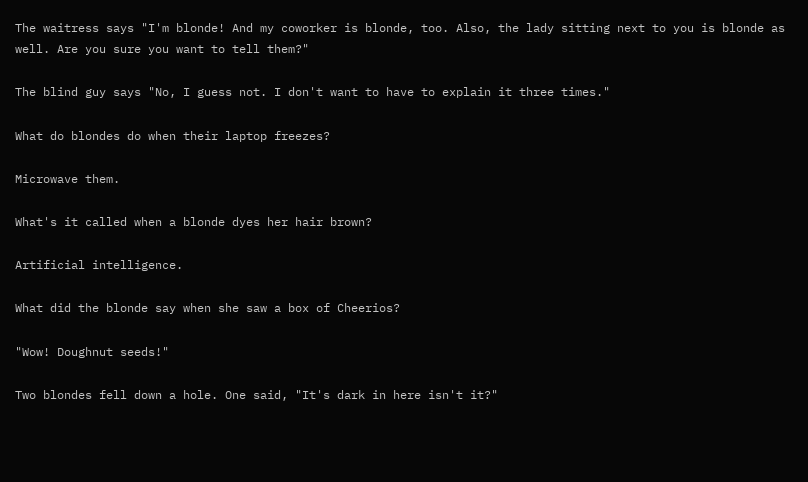The waitress says "I'm blonde! And my coworker is blonde, too. Also, the lady sitting next to you is blonde as well. Are you sure you want to tell them?"

The blind guy says "No, I guess not. I don't want to have to explain it three times."

What do blondes do when their laptop freezes?

Microwave them.

What's it called when a blonde dyes her hair brown?

Artificial intelligence.

What did the blonde say when she saw a box of Cheerios?

"Wow! Doughnut seeds!"

Two blondes fell down a hole. One said, "It's dark in here isn't it?"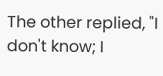The other replied, "I don't know; I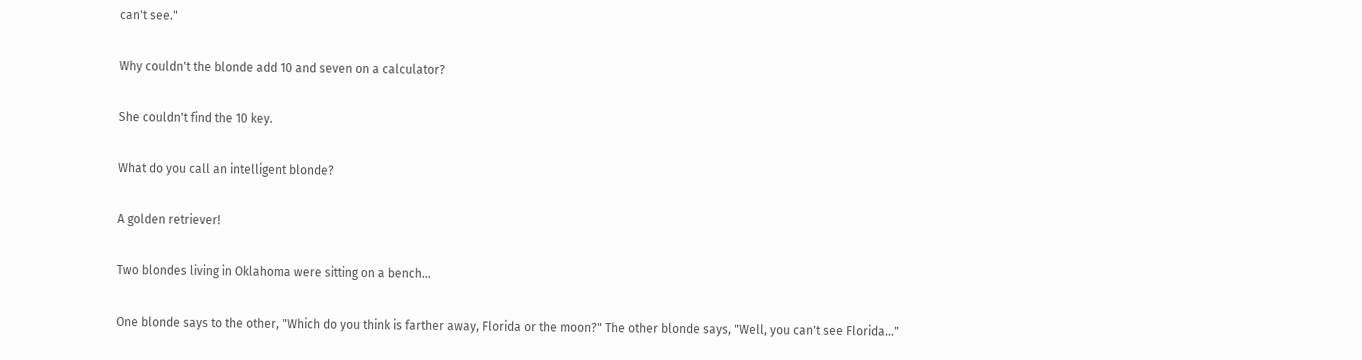can't see."

Why couldn't the blonde add 10 and seven on a calculator?

She couldn't find the 10 key.

What do you call an intelligent blonde?

A golden retriever!

Two blondes living in Oklahoma were sitting on a bench…

One blonde says to the other, "Which do you think is farther away, Florida or the moon?" The other blonde says, "Well, you can't see Florida…"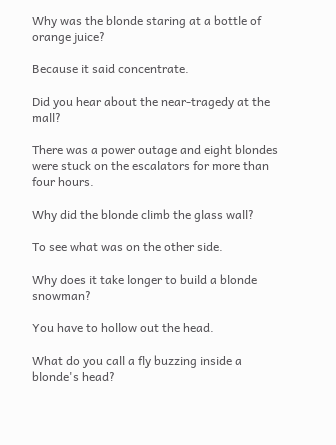Why was the blonde staring at a bottle of orange juice?

Because it said concentrate.

Did you hear about the near‑tragedy at the mall?

There was a power outage and eight blondes were stuck on the escalators for more than four hours.

Why did the blonde climb the glass wall?

To see what was on the other side.

Why does it take longer to build a blonde snowman?

You have to hollow out the head.

What do you call a fly buzzing inside a blonde's head?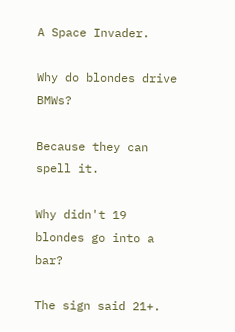A Space Invader.

Why do blondes drive BMWs?

Because they can spell it.

Why didn't 19 blondes go into a bar?

The sign said 21+.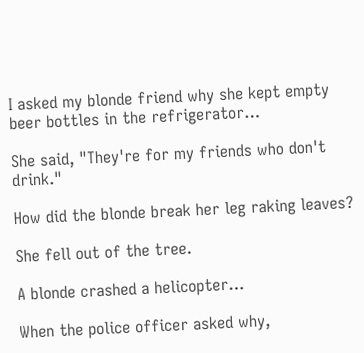I asked my blonde friend why she kept empty beer bottles in the refrigerator…

She said, "They're for my friends who don't drink."

How did the blonde break her leg raking leaves?

She fell out of the tree.

A blonde crashed a helicopter…

When the police officer asked why,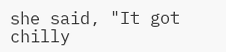she said, "It got chilly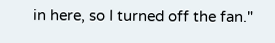in here, so I turned off the fan."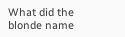What did the blonde name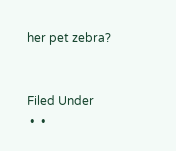her pet zebra?


Filed Under
 •  •